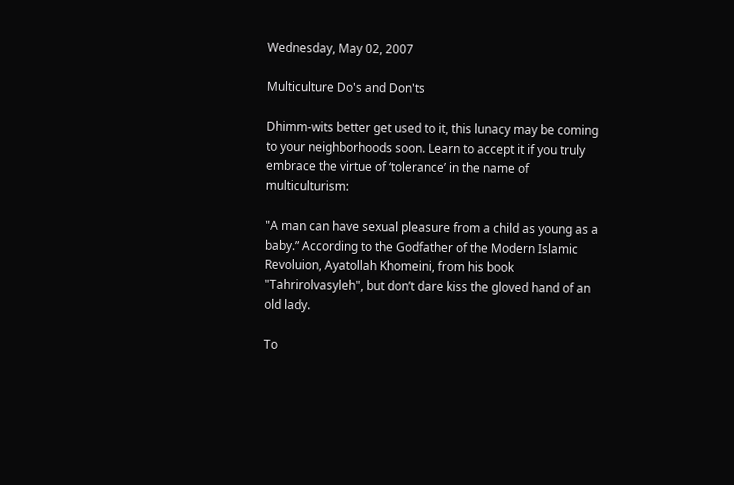Wednesday, May 02, 2007

Multiculture Do's and Don'ts

Dhimm-wits better get used to it, this lunacy may be coming to your neighborhoods soon. Learn to accept it if you truly embrace the virtue of ‘tolerance’ in the name of multiculturism:

"A man can have sexual pleasure from a child as young as a baby.” According to the Godfather of the Modern Islamic Revoluion, Ayatollah Khomeini, from his book "Tahrirolvasyleh", but don’t dare kiss the gloved hand of an old lady.

To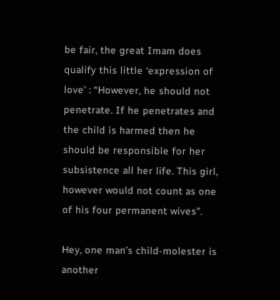be fair, the great Imam does qualify this little ‘expression of love’ : “However, he should not penetrate. If he penetrates and the child is harmed then he should be responsible for her subsistence all her life. This girl, however would not count as one of his four permanent wives".

Hey, one man’s child-molester is another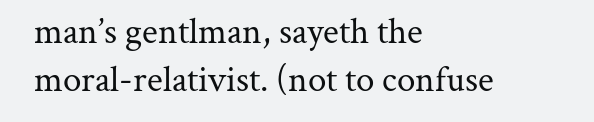man’s gentlman, sayeth the moral-relativist. (not to confuse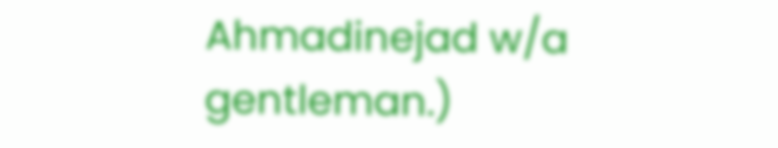Ahmadinejad w/a gentleman.)